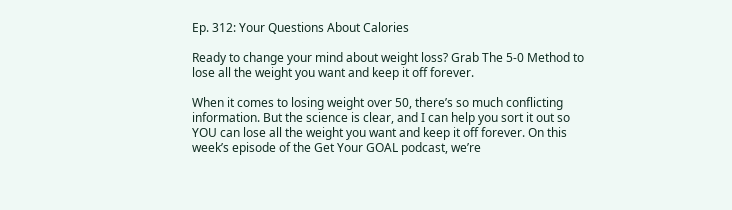Ep. 312: Your Questions About Calories

Ready to change your mind about weight loss? Grab The 5-0 Method to lose all the weight you want and keep it off forever.

When it comes to losing weight over 50, there’s so much conflicting information. But the science is clear, and I can help you sort it out so YOU can lose all the weight you want and keep it off forever. On this week’s episode of the Get Your GOAL podcast, we’re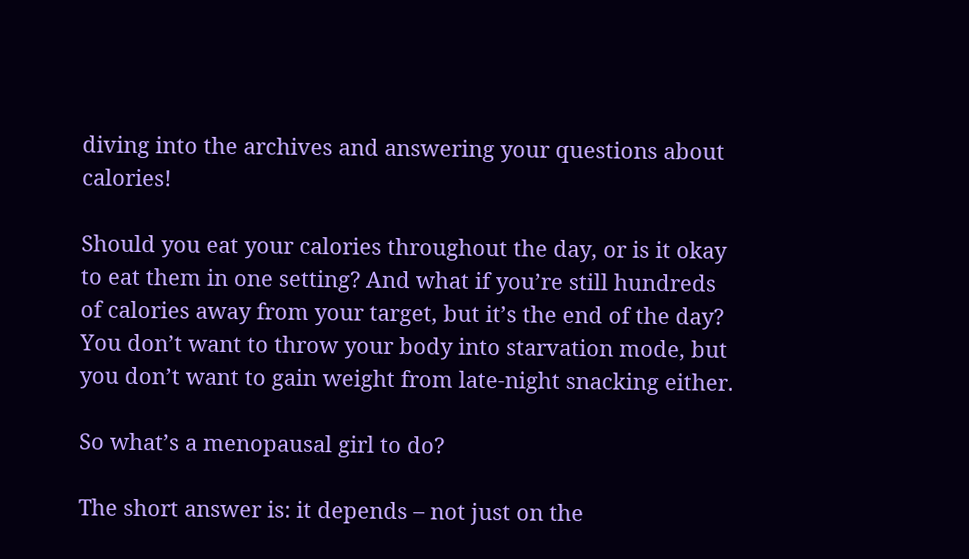diving into the archives and answering your questions about calories!

Should you eat your calories throughout the day, or is it okay to eat them in one setting? And what if you’re still hundreds of calories away from your target, but it’s the end of the day? You don’t want to throw your body into starvation mode, but you don’t want to gain weight from late-night snacking either.

So what’s a menopausal girl to do?

The short answer is: it depends – not just on the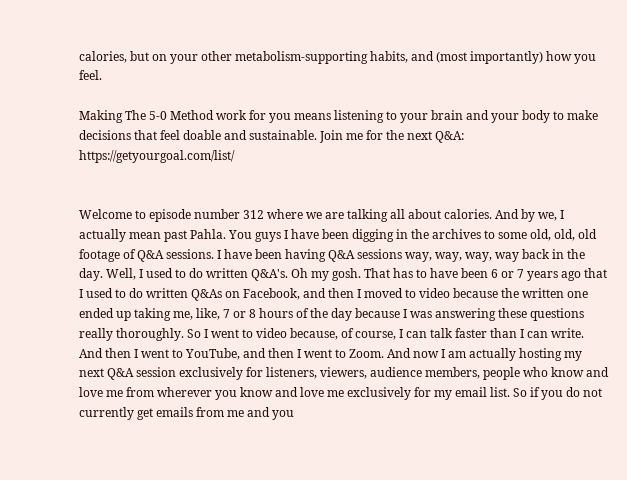calories, but on your other metabolism-supporting habits, and (most importantly) how you feel.

Making The 5-0 Method work for you means listening to your brain and your body to make decisions that feel doable and sustainable. Join me for the next Q&A: https://getyourgoal.com/list/


Welcome to episode number 312 where we are talking all about calories. And by we, I actually mean past Pahla. You guys I have been digging in the archives to some old, old, old footage of Q&A sessions. I have been having Q&A sessions way, way, way, way back in the day. Well, I used to do written Q&A's. Oh my gosh. That has to have been 6 or 7 years ago that I used to do written Q&As on Facebook, and then I moved to video because the written one ended up taking me, like, 7 or 8 hours of the day because I was answering these questions really thoroughly. So I went to video because, of course, I can talk faster than I can write. And then I went to YouTube, and then I went to Zoom. And now I am actually hosting my next Q&A session exclusively for listeners, viewers, audience members, people who know and love me from wherever you know and love me exclusively for my email list. So if you do not currently get emails from me and you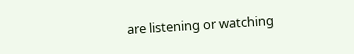are listening or watching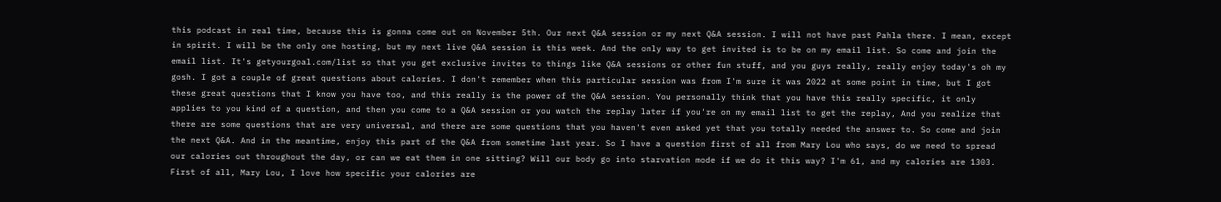this podcast in real time, because this is gonna come out on November 5th. Our next Q&A session or my next Q&A session. I will not have past Pahla there. I mean, except in spirit. I will be the only one hosting, but my next live Q&A session is this week. And the only way to get invited is to be on my email list. So come and join the email list. It's getyourgoal.com/list so that you get exclusive invites to things like Q&A sessions or other fun stuff, and you guys really, really enjoy today's oh my gosh. I got a couple of great questions about calories. I don't remember when this particular session was from I'm sure it was 2022 at some point in time, but I got these great questions that I know you have too, and this really is the power of the Q&A session. You personally think that you have this really specific, it only applies to you kind of a question, and then you come to a Q&A session or you watch the replay later if you're on my email list to get the replay, And you realize that there are some questions that are very universal, and there are some questions that you haven't even asked yet that you totally needed the answer to. So come and join the next Q&A. And in the meantime, enjoy this part of the Q&A from sometime last year. So I have a question first of all from Mary Lou who says, do we need to spread our calories out throughout the day, or can we eat them in one sitting? Will our body go into starvation mode if we do it this way? I'm 61, and my calories are 1303. First of all, Mary Lou, I love how specific your calories are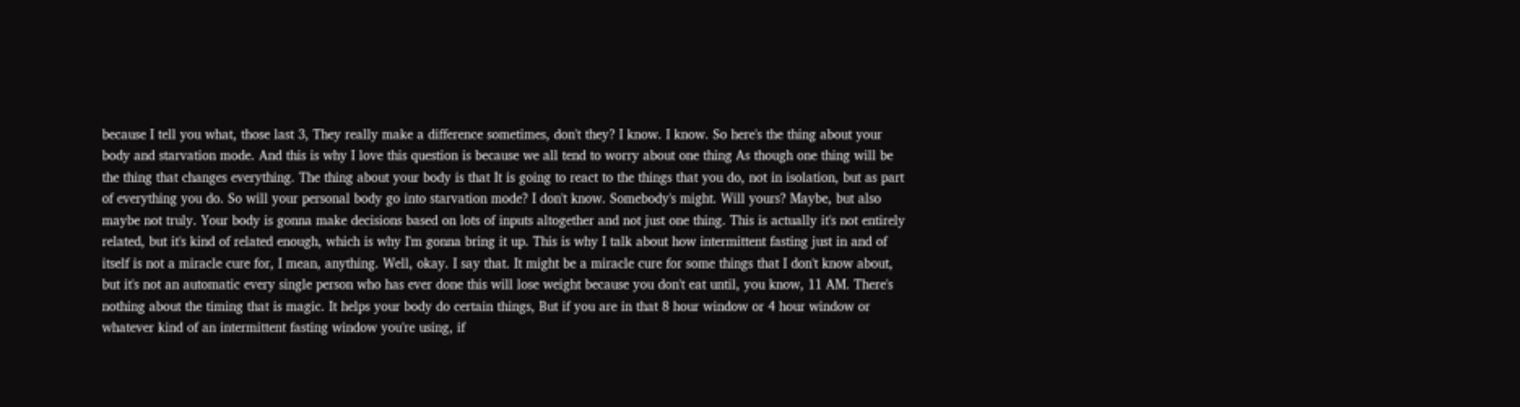because I tell you what, those last 3, They really make a difference sometimes, don't they? I know. I know. So here's the thing about your body and starvation mode. And this is why I love this question is because we all tend to worry about one thing As though one thing will be the thing that changes everything. The thing about your body is that It is going to react to the things that you do, not in isolation, but as part of everything you do. So will your personal body go into starvation mode? I don't know. Somebody's might. Will yours? Maybe, but also maybe not truly. Your body is gonna make decisions based on lots of inputs altogether and not just one thing. This is actually it's not entirely related, but it's kind of related enough, which is why I'm gonna bring it up. This is why I talk about how intermittent fasting just in and of itself is not a miracle cure for, I mean, anything. Well, okay. I say that. It might be a miracle cure for some things that I don't know about, but it's not an automatic every single person who has ever done this will lose weight because you don't eat until, you know, 11 AM. There's nothing about the timing that is magic. It helps your body do certain things, But if you are in that 8 hour window or 4 hour window or whatever kind of an intermittent fasting window you're using, if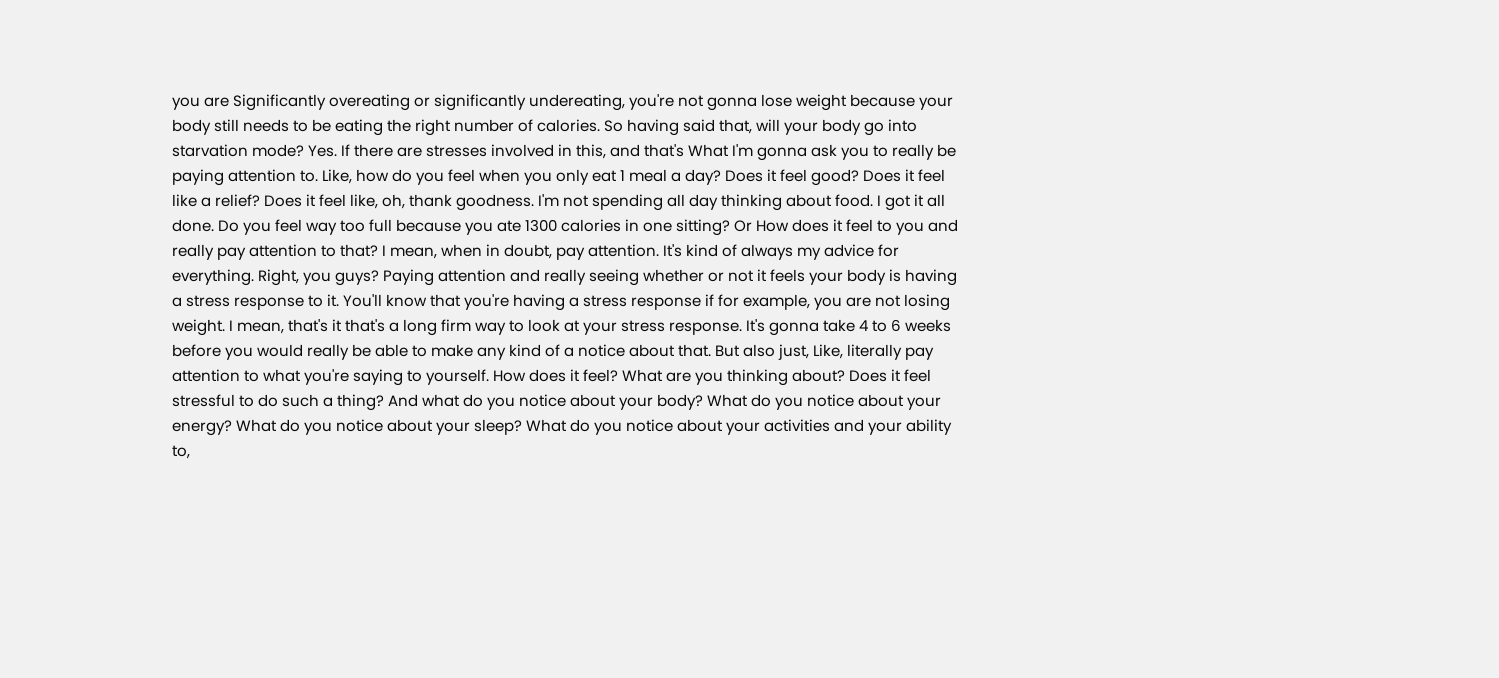you are Significantly overeating or significantly undereating, you're not gonna lose weight because your body still needs to be eating the right number of calories. So having said that, will your body go into starvation mode? Yes. If there are stresses involved in this, and that's What I'm gonna ask you to really be paying attention to. Like, how do you feel when you only eat 1 meal a day? Does it feel good? Does it feel like a relief? Does it feel like, oh, thank goodness. I'm not spending all day thinking about food. I got it all done. Do you feel way too full because you ate 1300 calories in one sitting? Or How does it feel to you and really pay attention to that? I mean, when in doubt, pay attention. It's kind of always my advice for everything. Right, you guys? Paying attention and really seeing whether or not it feels your body is having a stress response to it. You'll know that you're having a stress response if for example, you are not losing weight. I mean, that's it that's a long firm way to look at your stress response. It's gonna take 4 to 6 weeks before you would really be able to make any kind of a notice about that. But also just, Like, literally pay attention to what you're saying to yourself. How does it feel? What are you thinking about? Does it feel stressful to do such a thing? And what do you notice about your body? What do you notice about your energy? What do you notice about your sleep? What do you notice about your activities and your ability to,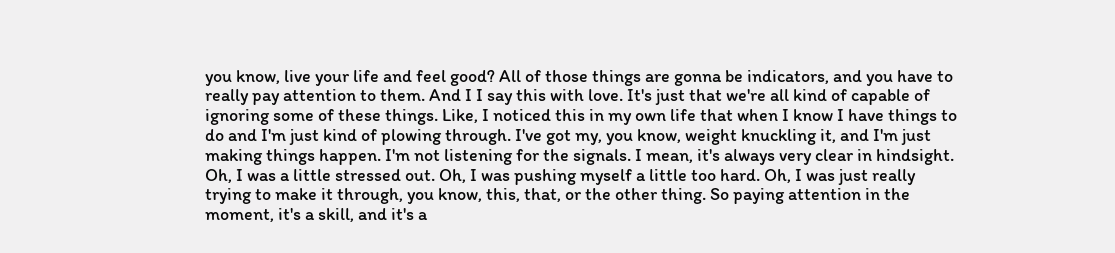you know, live your life and feel good? All of those things are gonna be indicators, and you have to really pay attention to them. And I I say this with love. It's just that we're all kind of capable of ignoring some of these things. Like, I noticed this in my own life that when I know I have things to do and I'm just kind of plowing through. I've got my, you know, weight knuckling it, and I'm just making things happen. I'm not listening for the signals. I mean, it's always very clear in hindsight. Oh, I was a little stressed out. Oh, I was pushing myself a little too hard. Oh, I was just really trying to make it through, you know, this, that, or the other thing. So paying attention in the moment, it's a skill, and it's a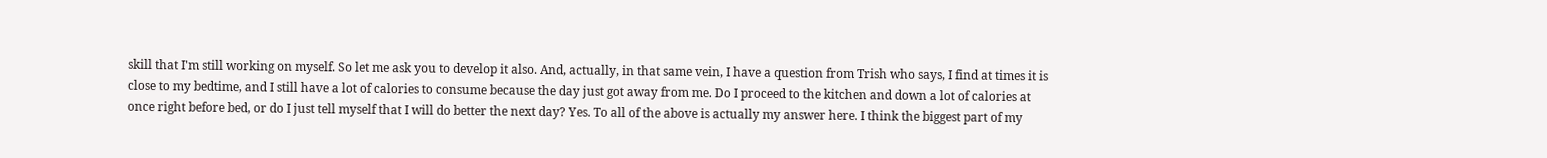skill that I'm still working on myself. So let me ask you to develop it also. And, actually, in that same vein, I have a question from Trish who says, I find at times it is close to my bedtime, and I still have a lot of calories to consume because the day just got away from me. Do I proceed to the kitchen and down a lot of calories at once right before bed, or do I just tell myself that I will do better the next day? Yes. To all of the above is actually my answer here. I think the biggest part of my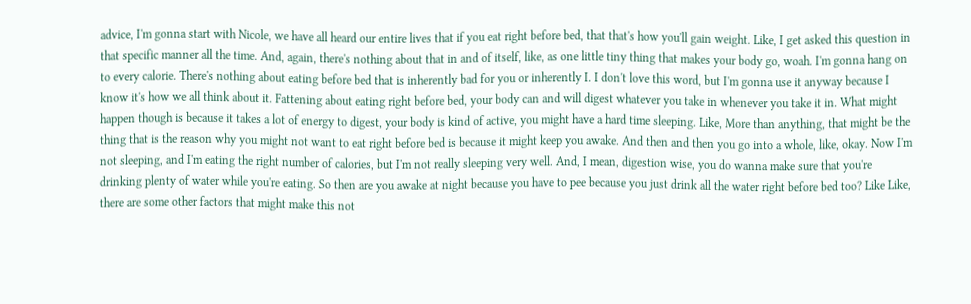advice, I'm gonna start with Nicole, we have all heard our entire lives that if you eat right before bed, that that's how you'll gain weight. Like, I get asked this question in that specific manner all the time. And, again, there's nothing about that in and of itself, like, as one little tiny thing that makes your body go, woah. I'm gonna hang on to every calorie. There's nothing about eating before bed that is inherently bad for you or inherently I. I don't love this word, but I'm gonna use it anyway because I know it's how we all think about it. Fattening about eating right before bed, your body can and will digest whatever you take in whenever you take it in. What might happen though is because it takes a lot of energy to digest, your body is kind of active, you might have a hard time sleeping. Like, More than anything, that might be the thing that is the reason why you might not want to eat right before bed is because it might keep you awake. And then and then you go into a whole, like, okay. Now I'm not sleeping, and I'm eating the right number of calories, but I'm not really sleeping very well. And, I mean, digestion wise, you do wanna make sure that you're drinking plenty of water while you're eating. So then are you awake at night because you have to pee because you just drink all the water right before bed too? Like Like, there are some other factors that might make this not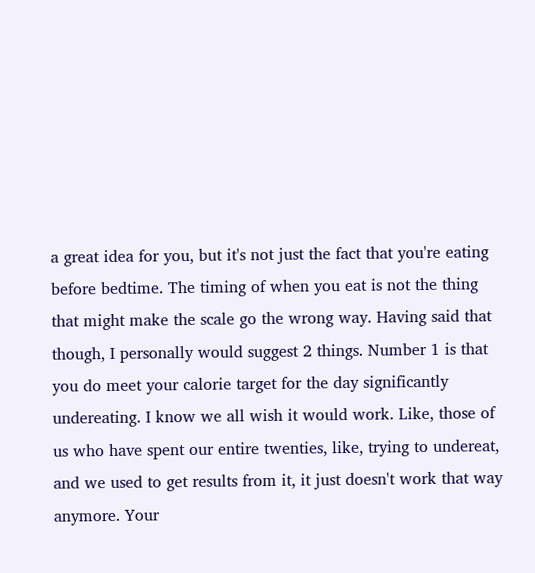a great idea for you, but it's not just the fact that you're eating before bedtime. The timing of when you eat is not the thing that might make the scale go the wrong way. Having said that though, I personally would suggest 2 things. Number 1 is that you do meet your calorie target for the day significantly undereating. I know we all wish it would work. Like, those of us who have spent our entire twenties, like, trying to undereat, and we used to get results from it, it just doesn't work that way anymore. Your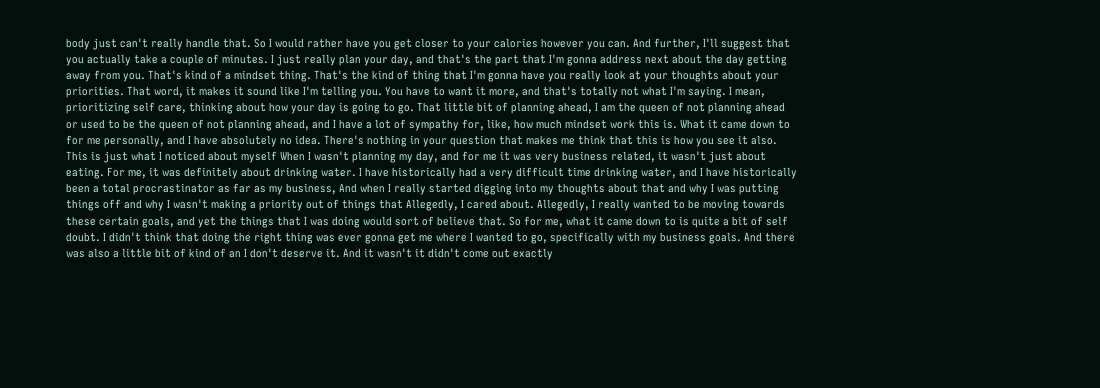body just can't really handle that. So I would rather have you get closer to your calories however you can. And further, I'll suggest that you actually take a couple of minutes. I just really plan your day, and that's the part that I'm gonna address next about the day getting away from you. That's kind of a mindset thing. That's the kind of thing that I'm gonna have you really look at your thoughts about your priorities. That word, it makes it sound like I'm telling you. You have to want it more, and that's totally not what I'm saying. I mean, prioritizing self care, thinking about how your day is going to go. That little bit of planning ahead, I am the queen of not planning ahead or used to be the queen of not planning ahead, and I have a lot of sympathy for, like, how much mindset work this is. What it came down to for me personally, and I have absolutely no idea. There's nothing in your question that makes me think that this is how you see it also. This is just what I noticed about myself When I wasn't planning my day, and for me it was very business related, it wasn't just about eating. For me, it was definitely about drinking water. I have historically had a very difficult time drinking water, and I have historically been a total procrastinator as far as my business, And when I really started digging into my thoughts about that and why I was putting things off and why I wasn't making a priority out of things that Allegedly, I cared about. Allegedly, I really wanted to be moving towards these certain goals, and yet the things that I was doing would sort of believe that. So for me, what it came down to is quite a bit of self doubt. I didn't think that doing the right thing was ever gonna get me where I wanted to go, specifically with my business goals. And there was also a little bit of kind of an I don't deserve it. And it wasn't it didn't come out exactly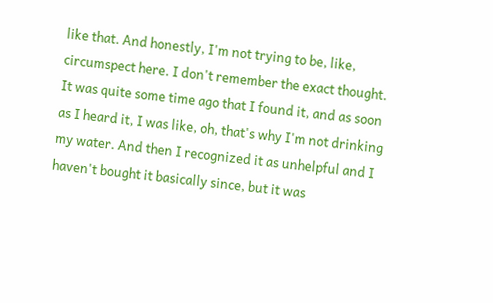like that. And honestly, I'm not trying to be, like, circumspect here. I don't remember the exact thought. It was quite some time ago that I found it, and as soon as I heard it, I was like, oh, that's why I'm not drinking my water. And then I recognized it as unhelpful and I haven't bought it basically since, but it was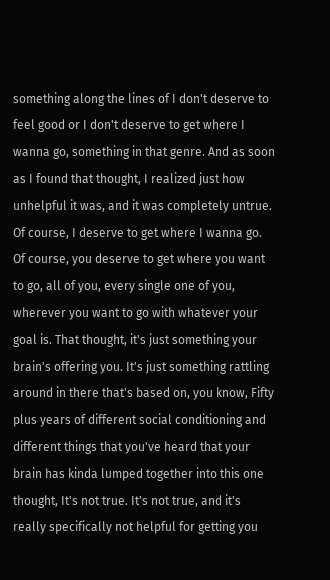something along the lines of I don't deserve to feel good or I don't deserve to get where I wanna go, something in that genre. And as soon as I found that thought, I realized just how unhelpful it was, and it was completely untrue. Of course, I deserve to get where I wanna go. Of course, you deserve to get where you want to go, all of you, every single one of you, wherever you want to go with whatever your goal is. That thought, it's just something your brain's offering you. It's just something rattling around in there that's based on, you know, Fifty plus years of different social conditioning and different things that you've heard that your brain has kinda lumped together into this one thought, It's not true. It's not true, and it's really specifically not helpful for getting you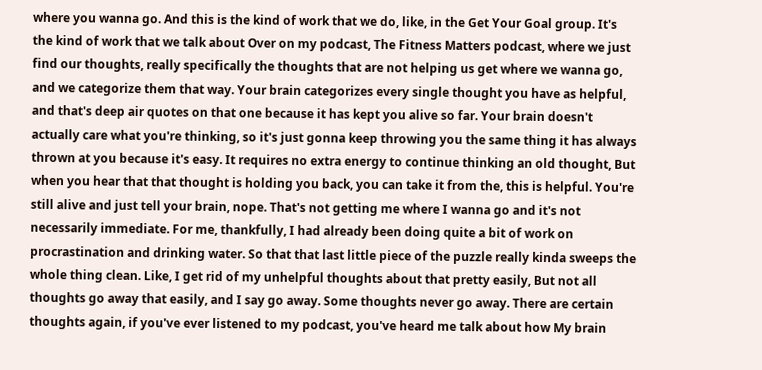where you wanna go. And this is the kind of work that we do, like, in the Get Your Goal group. It's the kind of work that we talk about Over on my podcast, The Fitness Matters podcast, where we just find our thoughts, really specifically the thoughts that are not helping us get where we wanna go, and we categorize them that way. Your brain categorizes every single thought you have as helpful, and that's deep air quotes on that one because it has kept you alive so far. Your brain doesn't actually care what you're thinking, so it's just gonna keep throwing you the same thing it has always thrown at you because it's easy. It requires no extra energy to continue thinking an old thought, But when you hear that that thought is holding you back, you can take it from the, this is helpful. You're still alive and just tell your brain, nope. That's not getting me where I wanna go and it's not necessarily immediate. For me, thankfully, I had already been doing quite a bit of work on procrastination and drinking water. So that that last little piece of the puzzle really kinda sweeps the whole thing clean. Like, I get rid of my unhelpful thoughts about that pretty easily, But not all thoughts go away that easily, and I say go away. Some thoughts never go away. There are certain thoughts again, if you've ever listened to my podcast, you've heard me talk about how My brain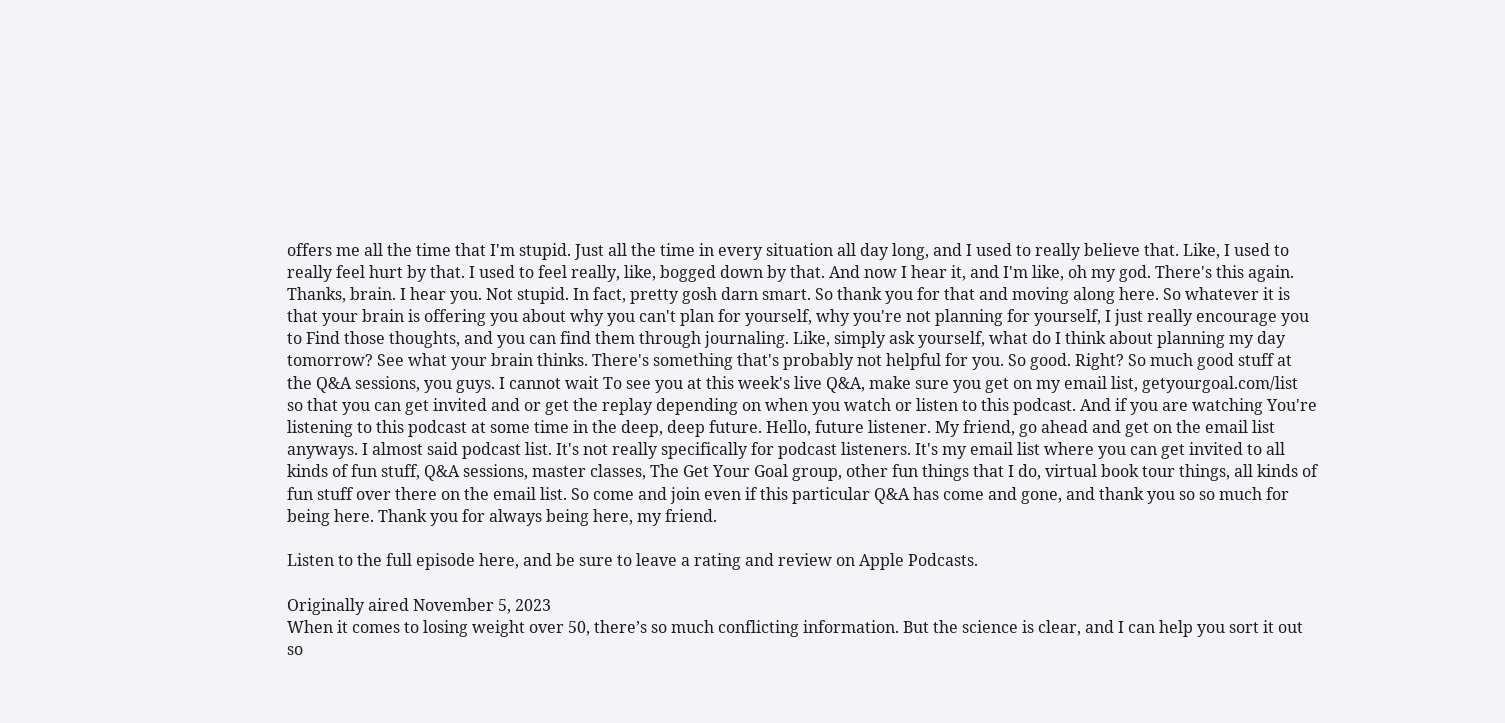offers me all the time that I'm stupid. Just all the time in every situation all day long, and I used to really believe that. Like, I used to really feel hurt by that. I used to feel really, like, bogged down by that. And now I hear it, and I'm like, oh my god. There's this again. Thanks, brain. I hear you. Not stupid. In fact, pretty gosh darn smart. So thank you for that and moving along here. So whatever it is that your brain is offering you about why you can't plan for yourself, why you're not planning for yourself, I just really encourage you to Find those thoughts, and you can find them through journaling. Like, simply ask yourself, what do I think about planning my day tomorrow? See what your brain thinks. There's something that's probably not helpful for you. So good. Right? So much good stuff at the Q&A sessions, you guys. I cannot wait To see you at this week's live Q&A, make sure you get on my email list, getyourgoal.com/list so that you can get invited and or get the replay depending on when you watch or listen to this podcast. And if you are watching You're listening to this podcast at some time in the deep, deep future. Hello, future listener. My friend, go ahead and get on the email list anyways. I almost said podcast list. It's not really specifically for podcast listeners. It's my email list where you can get invited to all kinds of fun stuff, Q&A sessions, master classes, The Get Your Goal group, other fun things that I do, virtual book tour things, all kinds of fun stuff over there on the email list. So come and join even if this particular Q&A has come and gone, and thank you so so much for being here. Thank you for always being here, my friend.

Listen to the full episode here, and be sure to leave a rating and review on Apple Podcasts.

Originally aired November 5, 2023
When it comes to losing weight over 50, there’s so much conflicting information. But the science is clear, and I can help you sort it out so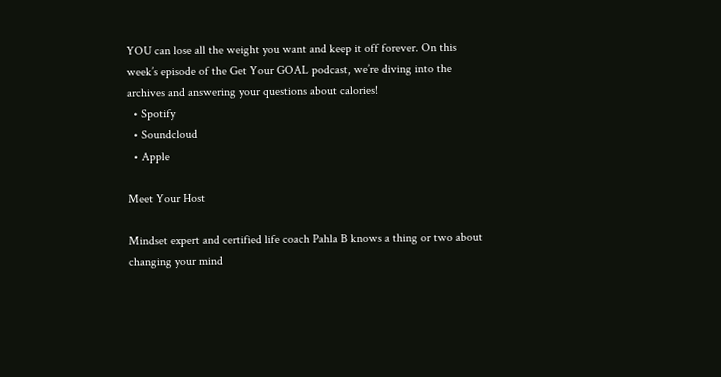YOU can lose all the weight you want and keep it off forever. On this week’s episode of the Get Your GOAL podcast, we’re diving into the archives and answering your questions about calories!
  • Spotify
  • Soundcloud
  • Apple

Meet Your Host

Mindset expert and certified life coach Pahla B knows a thing or two about changing your mind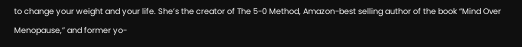to change your weight and your life. She’s the creator of The 5-0 Method, Amazon-best selling author of the book “Mind Over Menopause,” and former yo-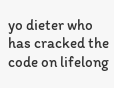yo dieter who has cracked the code on lifelong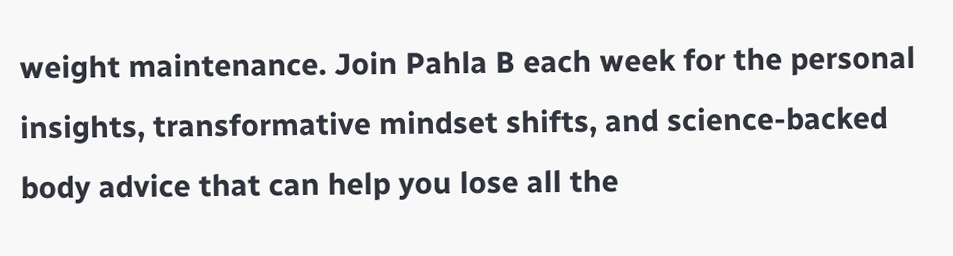weight maintenance. Join Pahla B each week for the personal insights, transformative mindset shifts, and science-backed body advice that can help you lose all the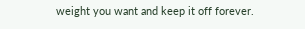weight you want and keep it off forever.